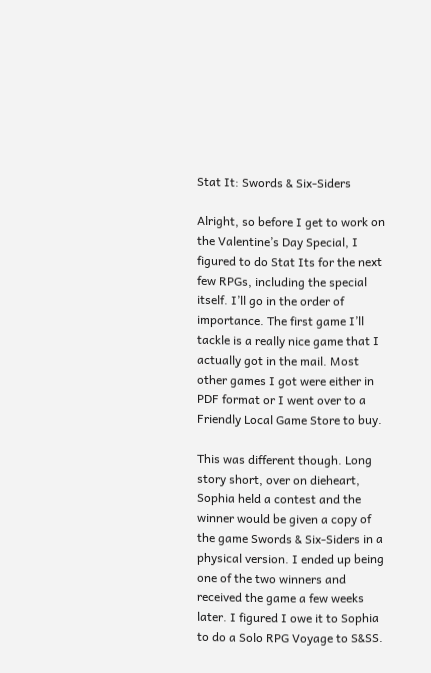Stat It: Swords & Six-Siders

Alright, so before I get to work on the Valentine’s Day Special, I figured to do Stat Its for the next few RPGs, including the special itself. I’ll go in the order of importance. The first game I’ll tackle is a really nice game that I actually got in the mail. Most other games I got were either in PDF format or I went over to a Friendly Local Game Store to buy.

This was different though. Long story short, over on dieheart, Sophia held a contest and the winner would be given a copy of the game Swords & Six-Siders in a physical version. I ended up being one of the two winners and received the game a few weeks later. I figured I owe it to Sophia to do a Solo RPG Voyage to S&SS.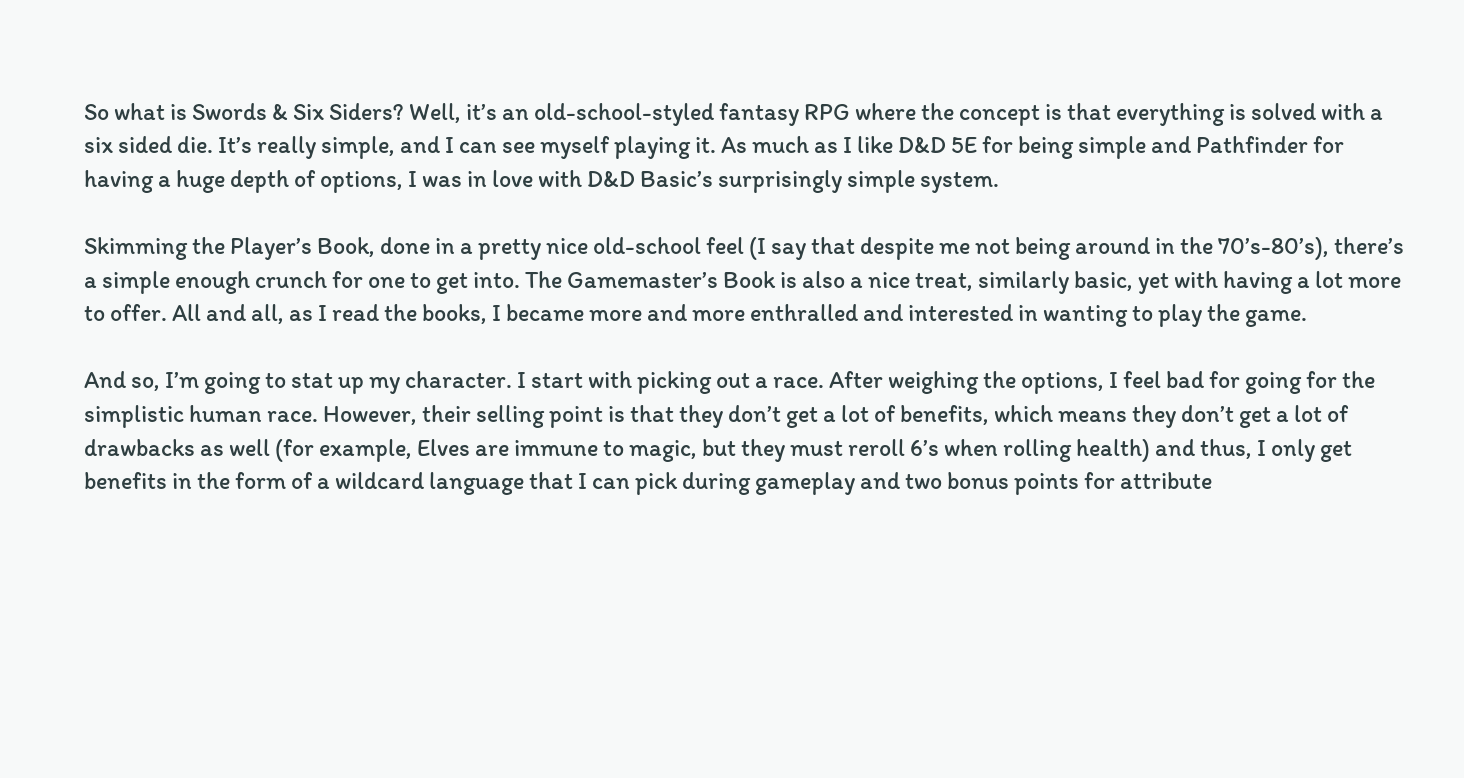So what is Swords & Six Siders? Well, it’s an old-school-styled fantasy RPG where the concept is that everything is solved with a six sided die. It’s really simple, and I can see myself playing it. As much as I like D&D 5E for being simple and Pathfinder for having a huge depth of options, I was in love with D&D Basic’s surprisingly simple system.

Skimming the Player’s Book, done in a pretty nice old-school feel (I say that despite me not being around in the 70’s-80’s), there’s a simple enough crunch for one to get into. The Gamemaster’s Book is also a nice treat, similarly basic, yet with having a lot more to offer. All and all, as I read the books, I became more and more enthralled and interested in wanting to play the game.

And so, I’m going to stat up my character. I start with picking out a race. After weighing the options, I feel bad for going for the simplistic human race. However, their selling point is that they don’t get a lot of benefits, which means they don’t get a lot of drawbacks as well (for example, Elves are immune to magic, but they must reroll 6’s when rolling health) and thus, I only get benefits in the form of a wildcard language that I can pick during gameplay and two bonus points for attribute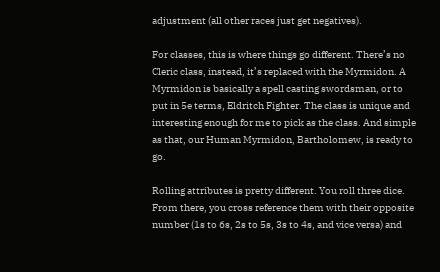adjustment (all other races just get negatives).

For classes, this is where things go different. There’s no Cleric class, instead, it’s replaced with the Myrmidon. A Myrmidon is basically a spell casting swordsman, or to put in 5e terms, Eldritch Fighter. The class is unique and interesting enough for me to pick as the class. And simple as that, our Human Myrmidon, Bartholomew, is ready to go.

Rolling attributes is pretty different. You roll three dice. From there, you cross reference them with their opposite number (1s to 6s, 2s to 5s, 3s to 4s, and vice versa) and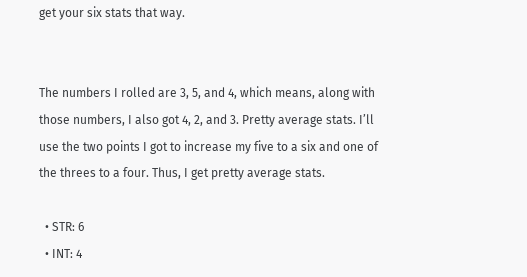get your six stats that way.


The numbers I rolled are 3, 5, and 4, which means, along with those numbers, I also got 4, 2, and 3. Pretty average stats. I’ll use the two points I got to increase my five to a six and one of the threes to a four. Thus, I get pretty average stats.

  • STR: 6
  • INT: 4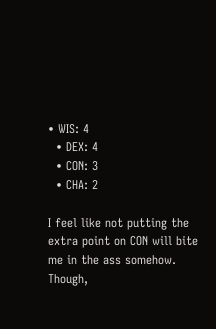• WIS: 4
  • DEX: 4
  • CON: 3
  • CHA: 2

I feel like not putting the extra point on CON will bite me in the ass somehow. Though,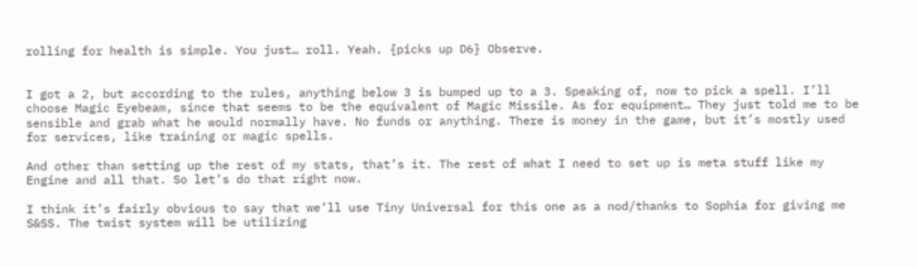rolling for health is simple. You just… roll. Yeah. {picks up D6} Observe.


I got a 2, but according to the rules, anything below 3 is bumped up to a 3. Speaking of, now to pick a spell. I’ll choose Magic Eyebeam, since that seems to be the equivalent of Magic Missile. As for equipment… They just told me to be sensible and grab what he would normally have. No funds or anything. There is money in the game, but it’s mostly used for services, like training or magic spells.

And other than setting up the rest of my stats, that’s it. The rest of what I need to set up is meta stuff like my Engine and all that. So let’s do that right now.

I think it’s fairly obvious to say that we’ll use Tiny Universal for this one as a nod/thanks to Sophia for giving me S&SS. The twist system will be utilizing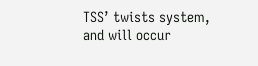TSS’ twists system, and will occur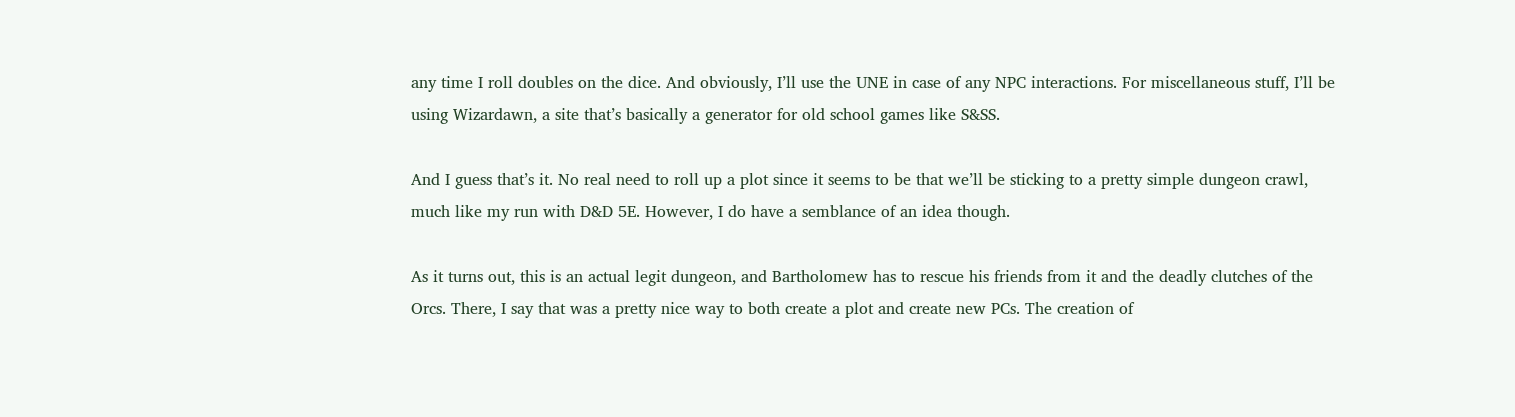any time I roll doubles on the dice. And obviously, I’ll use the UNE in case of any NPC interactions. For miscellaneous stuff, I’ll be using Wizardawn, a site that’s basically a generator for old school games like S&SS.

And I guess that’s it. No real need to roll up a plot since it seems to be that we’ll be sticking to a pretty simple dungeon crawl, much like my run with D&D 5E. However, I do have a semblance of an idea though.

As it turns out, this is an actual legit dungeon, and Bartholomew has to rescue his friends from it and the deadly clutches of the Orcs. There, I say that was a pretty nice way to both create a plot and create new PCs. The creation of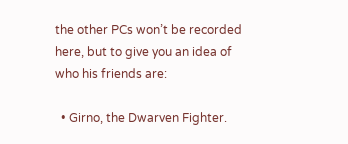the other PCs won’t be recorded here, but to give you an idea of who his friends are:

  • Girno, the Dwarven Fighter.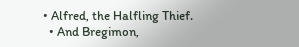• Alfred, the Halfling Thief.
  • And Bregimon,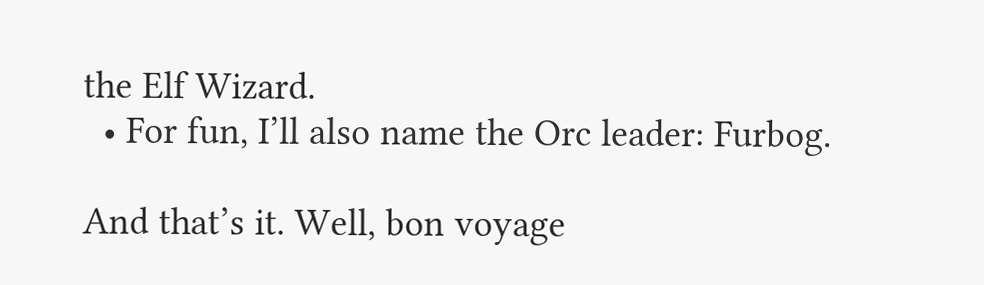the Elf Wizard.
  • For fun, I’ll also name the Orc leader: Furbog.

And that’s it. Well, bon voyage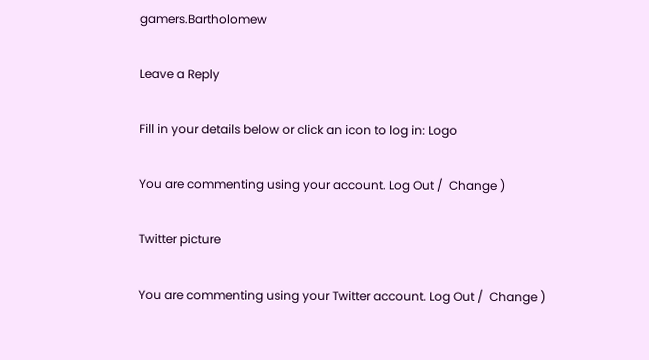gamers.Bartholomew

Leave a Reply

Fill in your details below or click an icon to log in: Logo

You are commenting using your account. Log Out /  Change )

Twitter picture

You are commenting using your Twitter account. Log Out /  Change )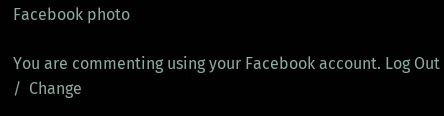Facebook photo

You are commenting using your Facebook account. Log Out /  Change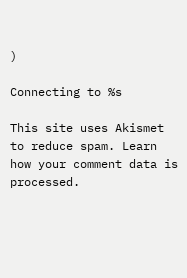)

Connecting to %s

This site uses Akismet to reduce spam. Learn how your comment data is processed.